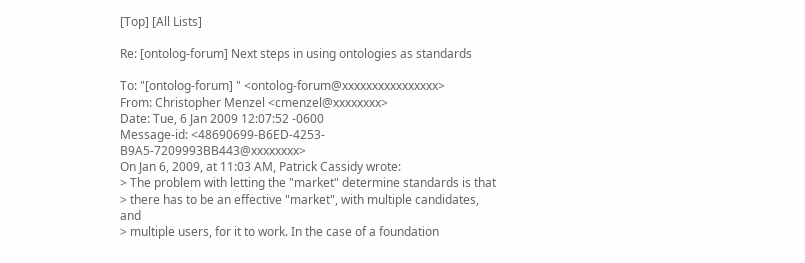[Top] [All Lists]

Re: [ontolog-forum] Next steps in using ontologies as standards

To: "[ontolog-forum] " <ontolog-forum@xxxxxxxxxxxxxxxx>
From: Christopher Menzel <cmenzel@xxxxxxxx>
Date: Tue, 6 Jan 2009 12:07:52 -0600
Message-id: <48690699-B6ED-4253-B9A5-7209993BB443@xxxxxxxx>
On Jan 6, 2009, at 11:03 AM, Patrick Cassidy wrote:
> The problem with letting the "market" determine standards is that
> there has to be an effective "market", with multiple candidates, and
> multiple users, for it to work. In the case of a foundation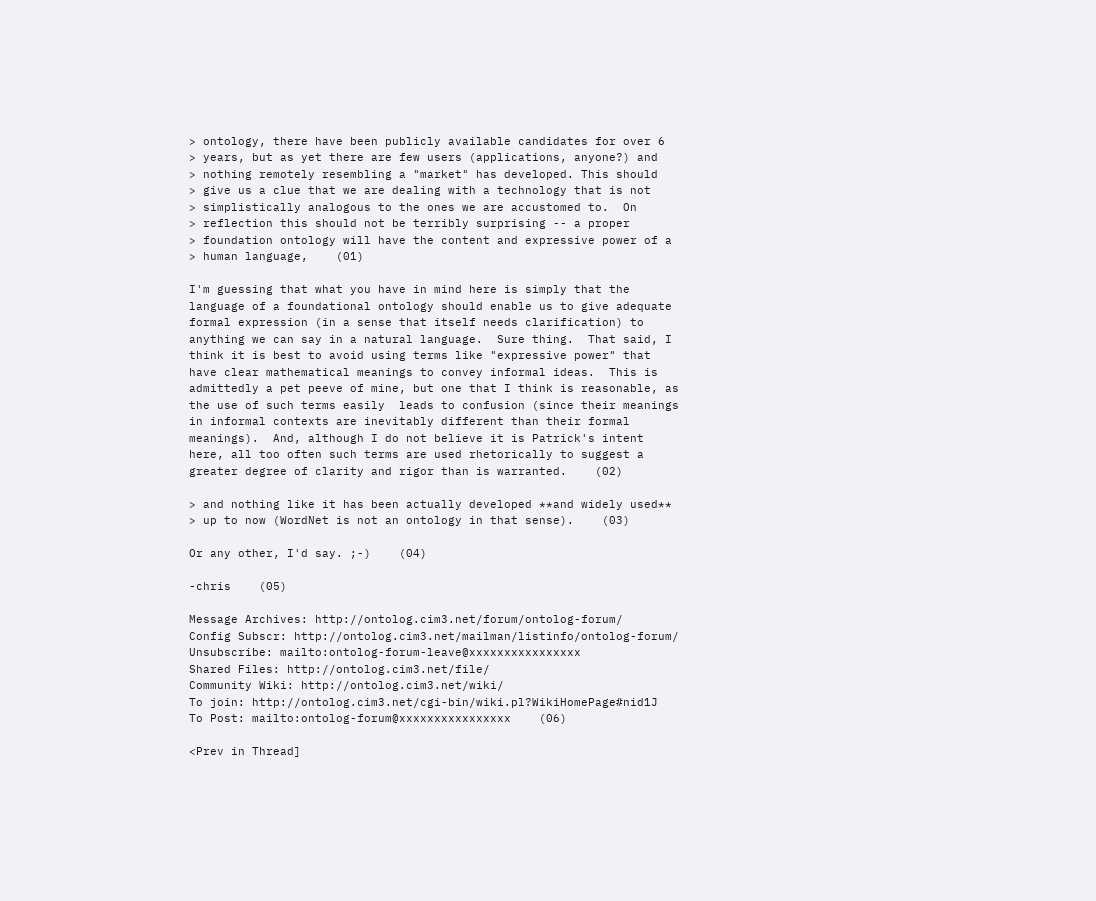> ontology, there have been publicly available candidates for over 6
> years, but as yet there are few users (applications, anyone?) and
> nothing remotely resembling a "market" has developed. This should
> give us a clue that we are dealing with a technology that is not
> simplistically analogous to the ones we are accustomed to.  On
> reflection this should not be terribly surprising -- a proper
> foundation ontology will have the content and expressive power of a
> human language,    (01)

I'm guessing that what you have in mind here is simply that the
language of a foundational ontology should enable us to give adequate
formal expression (in a sense that itself needs clarification) to
anything we can say in a natural language.  Sure thing.  That said, I
think it is best to avoid using terms like "expressive power" that
have clear mathematical meanings to convey informal ideas.  This is
admittedly a pet peeve of mine, but one that I think is reasonable, as
the use of such terms easily  leads to confusion (since their meanings
in informal contexts are inevitably different than their formal
meanings).  And, although I do not believe it is Patrick's intent
here, all too often such terms are used rhetorically to suggest a
greater degree of clarity and rigor than is warranted.    (02)

> and nothing like it has been actually developed **and widely used**
> up to now (WordNet is not an ontology in that sense).    (03)

Or any other, I'd say. ;-)    (04)

-chris    (05)

Message Archives: http://ontolog.cim3.net/forum/ontolog-forum/
Config Subscr: http://ontolog.cim3.net/mailman/listinfo/ontolog-forum/
Unsubscribe: mailto:ontolog-forum-leave@xxxxxxxxxxxxxxxx
Shared Files: http://ontolog.cim3.net/file/
Community Wiki: http://ontolog.cim3.net/wiki/
To join: http://ontolog.cim3.net/cgi-bin/wiki.pl?WikiHomePage#nid1J
To Post: mailto:ontolog-forum@xxxxxxxxxxxxxxxx    (06)

<Prev in Thread]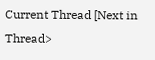Current Thread [Next in Thread>